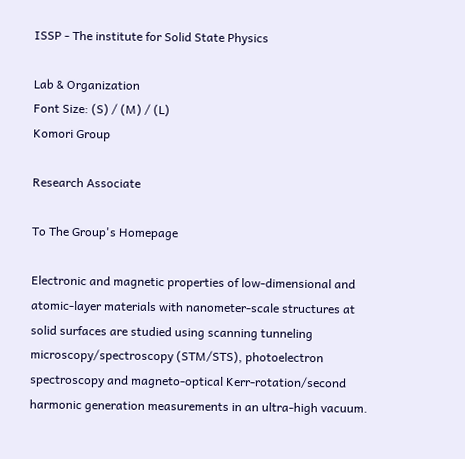ISSP - The institute for Solid State Physics

Lab & Organization
Font Size: (S) / (M) / (L)
Komori Group

Research Associate

To The Group's Homepage

Electronic and magnetic properties of low-dimensional and atomic-layer materials with nanometer-scale structures at solid surfaces are studied using scanning tunneling microscopy/spectroscopy (STM/STS), photoelectron spectroscopy and magneto-optical Kerr-rotation/second harmonic generation measurements in an ultra-high vacuum.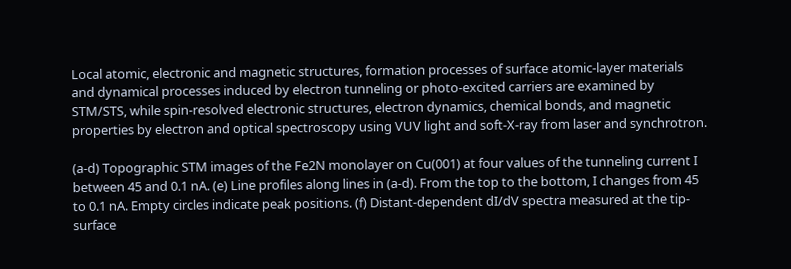Local atomic, electronic and magnetic structures, formation processes of surface atomic-layer materials and dynamical processes induced by electron tunneling or photo-excited carriers are examined by STM/STS, while spin-resolved electronic structures, electron dynamics, chemical bonds, and magnetic properties by electron and optical spectroscopy using VUV light and soft-X-ray from laser and synchrotron.

(a-d) Topographic STM images of the Fe2N monolayer on Cu(001) at four values of the tunneling current I between 45 and 0.1 nA. (e) Line profiles along lines in (a-d). From the top to the bottom, I changes from 45 to 0.1 nA. Empty circles indicate peak positions. (f) Distant-dependent dI/dV spectra measured at the tip-surface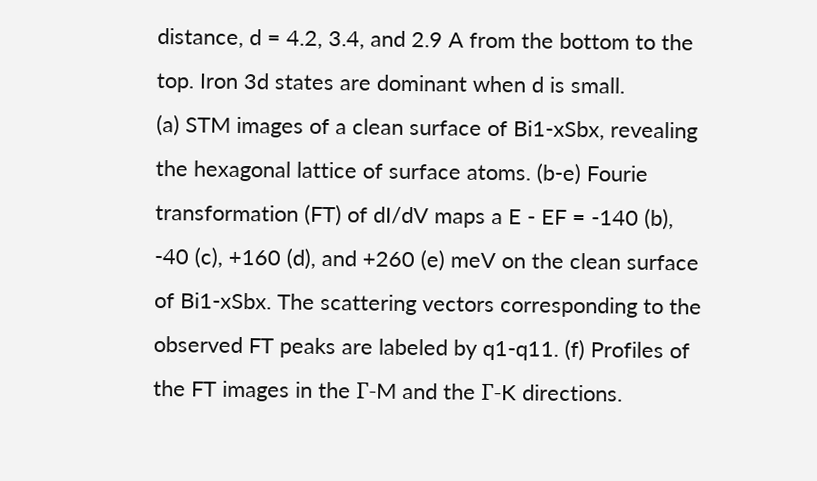distance, d = 4.2, 3.4, and 2.9 A from the bottom to the top. Iron 3d states are dominant when d is small.
(a) STM images of a clean surface of Bi1-xSbx, revealing the hexagonal lattice of surface atoms. (b-e) Fourie transformation (FT) of dI/dV maps a E - EF = -140 (b), -40 (c), +160 (d), and +260 (e) meV on the clean surface of Bi1-xSbx. The scattering vectors corresponding to the observed FT peaks are labeled by q1-q11. (f) Profiles of the FT images in the Γ-M and the Γ-K directions.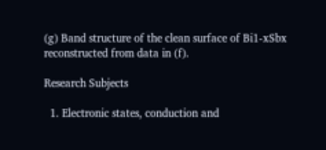(g) Band structure of the clean surface of Bi1-xSbx reconstructed from data in (f).

Research Subjects

  1. Electronic states, conduction and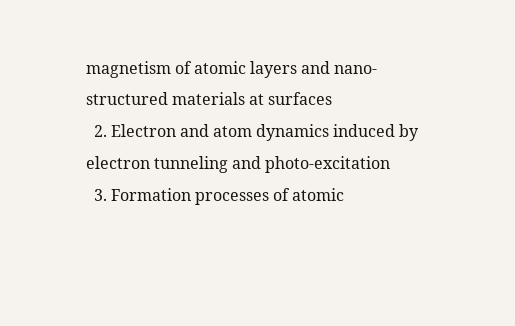magnetism of atomic layers and nano-structured materials at surfaces
  2. Electron and atom dynamics induced by electron tunneling and photo-excitation
  3. Formation processes of atomic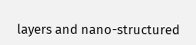layers and nano-structured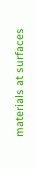materials at surfaces